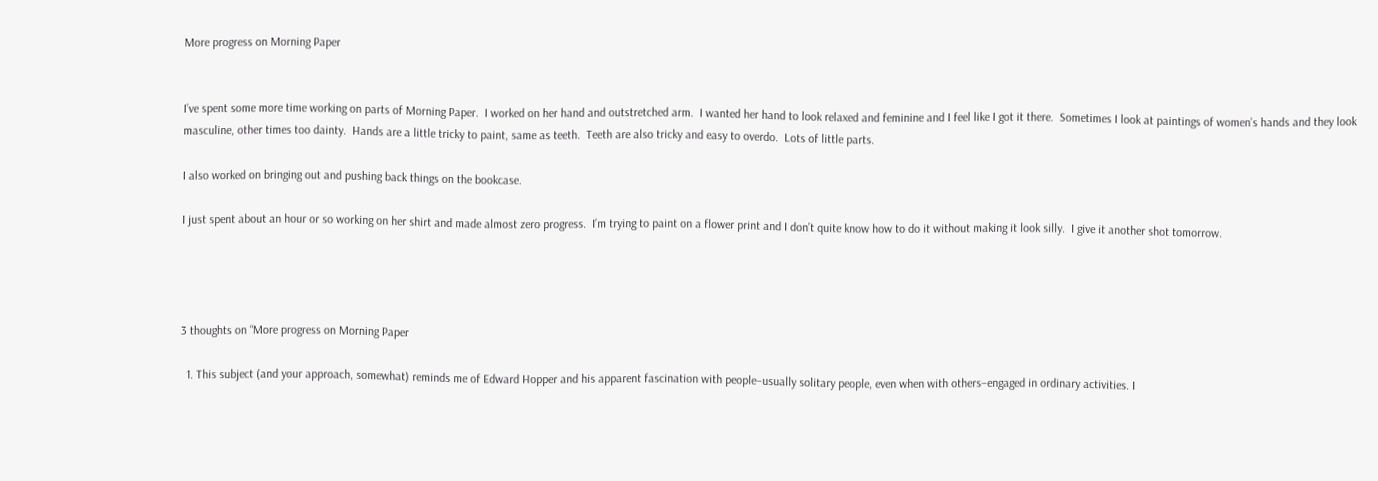More progress on Morning Paper


I’ve spent some more time working on parts of Morning Paper.  I worked on her hand and outstretched arm.  I wanted her hand to look relaxed and feminine and I feel like I got it there.  Sometimes I look at paintings of women’s hands and they look masculine, other times too dainty.  Hands are a little tricky to paint, same as teeth.  Teeth are also tricky and easy to overdo.  Lots of little parts.

I also worked on bringing out and pushing back things on the bookcase.

I just spent about an hour or so working on her shirt and made almost zero progress.  I’m trying to paint on a flower print and I don’t quite know how to do it without making it look silly.  I give it another shot tomorrow.




3 thoughts on “More progress on Morning Paper

  1. This subject (and your approach, somewhat) reminds me of Edward Hopper and his apparent fascination with people–usually solitary people, even when with others–engaged in ordinary activities. I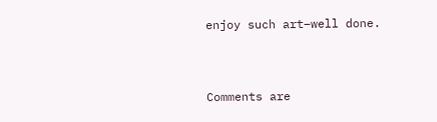enjoy such art–well done.


Comments are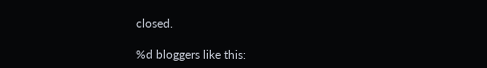closed.

%d bloggers like this: